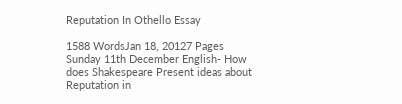Reputation In Othello Essay

1588 WordsJan 18, 20127 Pages
Sunday 11th December English- How does Shakespeare Present ideas about Reputation in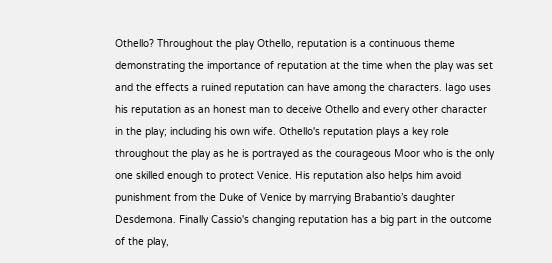Othello? Throughout the play Othello, reputation is a continuous theme demonstrating the importance of reputation at the time when the play was set and the effects a ruined reputation can have among the characters. Iago uses his reputation as an honest man to deceive Othello and every other character in the play; including his own wife. Othello's reputation plays a key role throughout the play as he is portrayed as the courageous Moor who is the only one skilled enough to protect Venice. His reputation also helps him avoid punishment from the Duke of Venice by marrying Brabantio’s daughter Desdemona. Finally Cassio's changing reputation has a big part in the outcome of the play,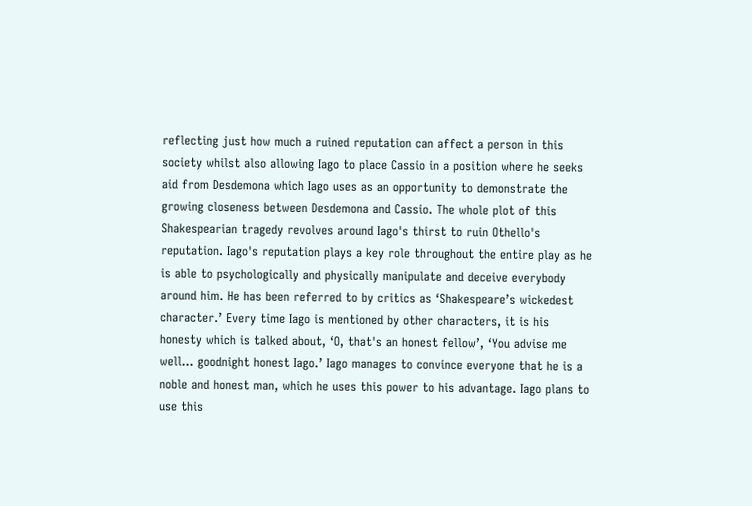reflecting just how much a ruined reputation can affect a person in this society whilst also allowing Iago to place Cassio in a position where he seeks aid from Desdemona which Iago uses as an opportunity to demonstrate the growing closeness between Desdemona and Cassio. The whole plot of this Shakespearian tragedy revolves around Iago's thirst to ruin Othello's reputation. Iago's reputation plays a key role throughout the entire play as he is able to psychologically and physically manipulate and deceive everybody around him. He has been referred to by critics as ‘Shakespeare’s wickedest character.’ Every time Iago is mentioned by other characters, it is his honesty which is talked about, ‘O, that's an honest fellow’, ‘You advise me well... goodnight honest Iago.’ Iago manages to convince everyone that he is a noble and honest man, which he uses this power to his advantage. Iago plans to use this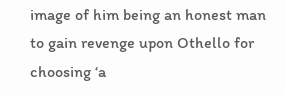image of him being an honest man to gain revenge upon Othello for choosing ‘a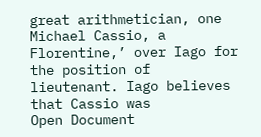great arithmetician, one Michael Cassio, a Florentine,’ over Iago for the position of lieutenant. Iago believes that Cassio was
Open Document